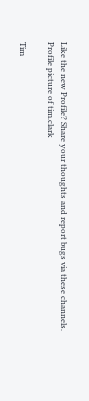Like the new Profile? Share your thoughts and report bugs via these channels.
Profile picture of tim.clark

Tim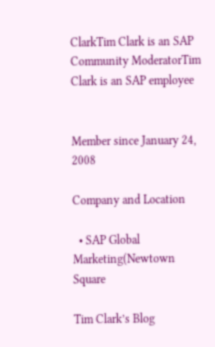ClarkTim Clark is an SAP Community ModeratorTim Clark is an SAP employee


Member since January 24, 2008

Company and Location

  • SAP Global Marketing(Newtown Square

Tim Clark’s Blog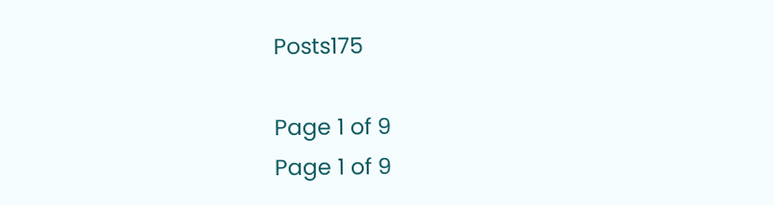Posts175

Page 1 of 9
Page 1 of 9